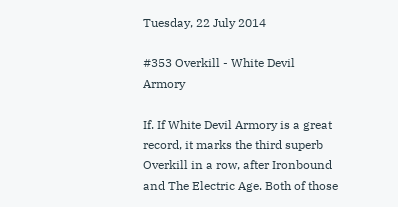Tuesday, 22 July 2014

#353 Overkill - White Devil Armory

If. If White Devil Armory is a great record, it marks the third superb Overkill in a row, after Ironbound and The Electric Age. Both of those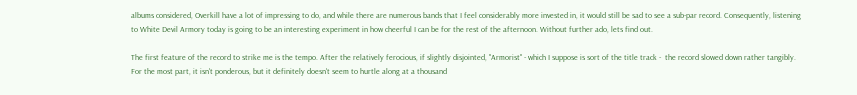albums considered, Overkill have a lot of impressing to do, and while there are numerous bands that I feel considerably more invested in, it would still be sad to see a sub-par record. Consequently, listening to White Devil Armory today is going to be an interesting experiment in how cheerful I can be for the rest of the afternoon. Without further ado, lets find out.

The first feature of the record to strike me is the tempo. After the relatively ferocious, if slightly disjointed, "Armorist" - which I suppose is sort of the title track -  the record slowed down rather tangibly. For the most part, it isn't ponderous, but it definitely doesn't seem to hurtle along at a thousand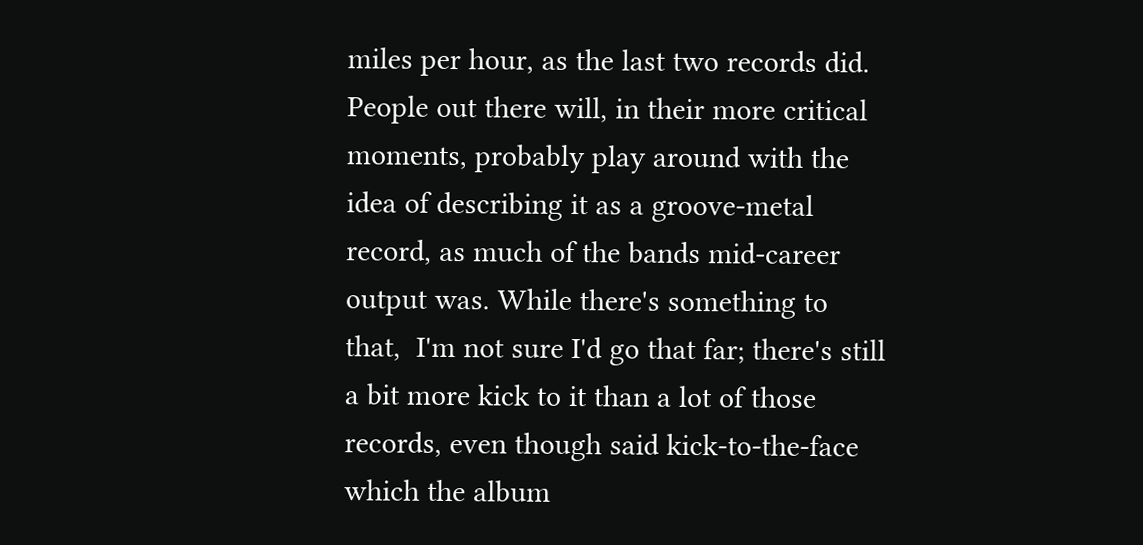miles per hour, as the last two records did. People out there will, in their more critical moments, probably play around with the idea of describing it as a groove-metal record, as much of the bands mid-career output was. While there's something to that,  I'm not sure I'd go that far; there's still a bit more kick to it than a lot of those records, even though said kick-to-the-face which the album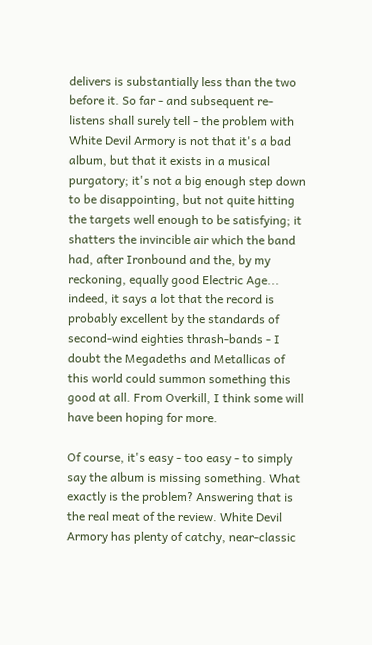delivers is substantially less than the two before it. So far - and subsequent re-listens shall surely tell - the problem with White Devil Armory is not that it's a bad album, but that it exists in a musical purgatory; it's not a big enough step down to be disappointing, but not quite hitting the targets well enough to be satisfying; it shatters the invincible air which the band had, after Ironbound and the, by my reckoning, equally good Electric Age... indeed, it says a lot that the record is probably excellent by the standards of second-wind eighties thrash-bands - I doubt the Megadeths and Metallicas of this world could summon something this good at all. From Overkill, I think some will have been hoping for more.

Of course, it's easy - too easy - to simply say the album is missing something. What exactly is the problem? Answering that is the real meat of the review. White Devil Armory has plenty of catchy, near-classic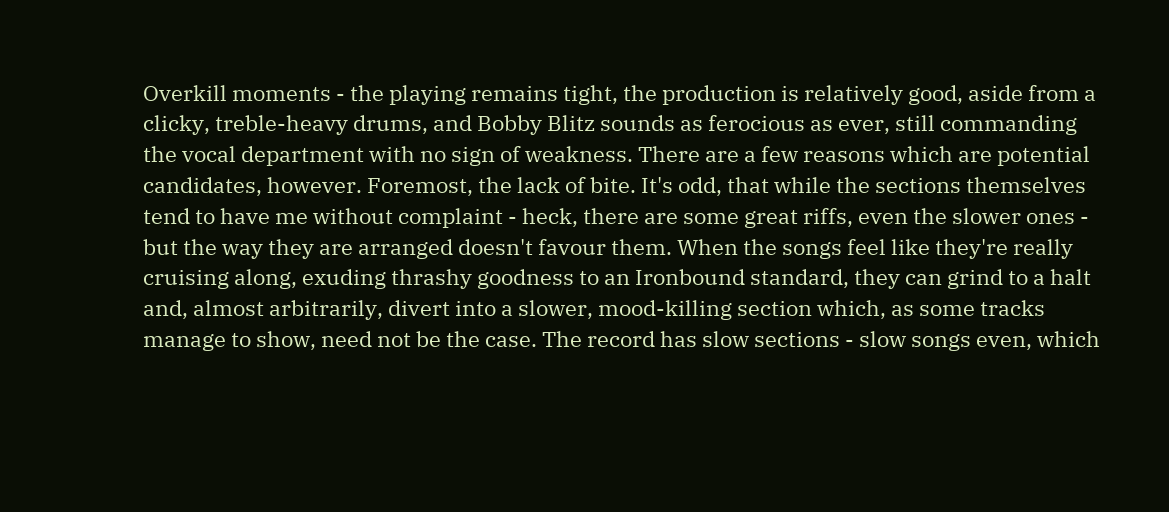Overkill moments - the playing remains tight, the production is relatively good, aside from a clicky, treble-heavy drums, and Bobby Blitz sounds as ferocious as ever, still commanding the vocal department with no sign of weakness. There are a few reasons which are potential candidates, however. Foremost, the lack of bite. It's odd, that while the sections themselves tend to have me without complaint - heck, there are some great riffs, even the slower ones - but the way they are arranged doesn't favour them. When the songs feel like they're really cruising along, exuding thrashy goodness to an Ironbound standard, they can grind to a halt and, almost arbitrarily, divert into a slower, mood-killing section which, as some tracks manage to show, need not be the case. The record has slow sections - slow songs even, which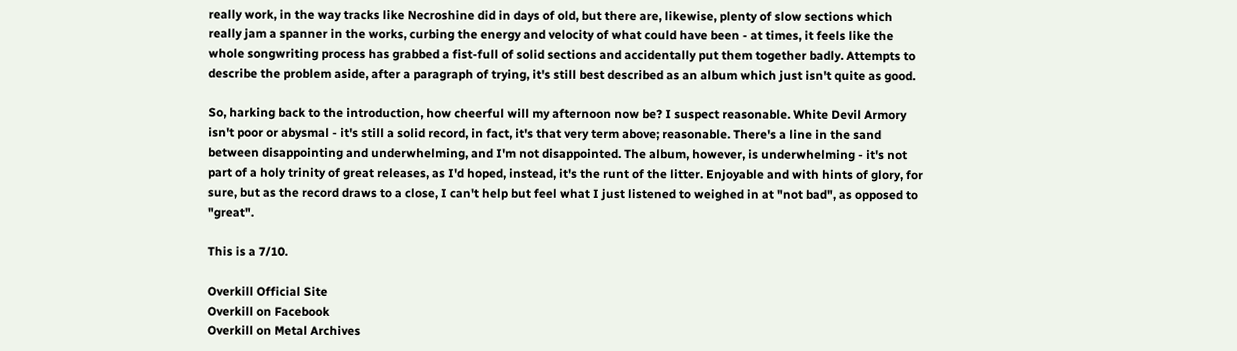really work, in the way tracks like Necroshine did in days of old, but there are, likewise, plenty of slow sections which really jam a spanner in the works, curbing the energy and velocity of what could have been - at times, it feels like the whole songwriting process has grabbed a fist-full of solid sections and accidentally put them together badly. Attempts to describe the problem aside, after a paragraph of trying, it's still best described as an album which just isn't quite as good.

So, harking back to the introduction, how cheerful will my afternoon now be? I suspect reasonable. White Devil Armory isn't poor or abysmal - it's still a solid record, in fact, it's that very term above; reasonable. There's a line in the sand between disappointing and underwhelming, and I'm not disappointed. The album, however, is underwhelming - it's not part of a holy trinity of great releases, as I'd hoped, instead, it's the runt of the litter. Enjoyable and with hints of glory, for sure, but as the record draws to a close, I can't help but feel what I just listened to weighed in at "not bad", as opposed to "great".

This is a 7/10.

Overkill Official Site
Overkill on Facebook
Overkill on Metal Archives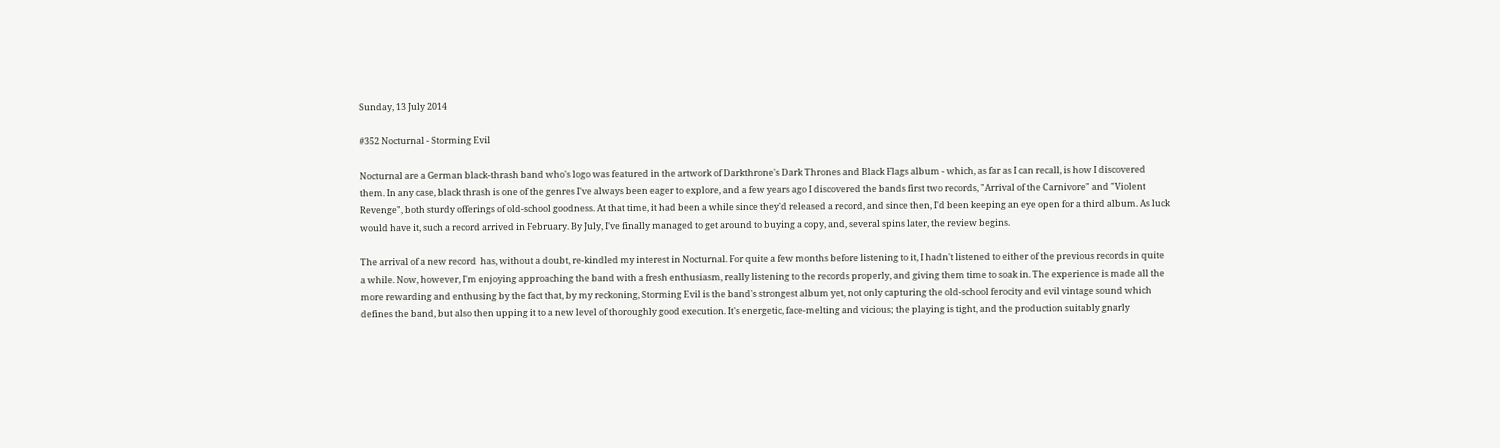Sunday, 13 July 2014

#352 Nocturnal - Storming Evil

Nocturnal are a German black-thrash band who's logo was featured in the artwork of Darkthrone's Dark Thrones and Black Flags album - which, as far as I can recall, is how I discovered them. In any case, black thrash is one of the genres I've always been eager to explore, and a few years ago I discovered the bands first two records, "Arrival of the Carnivore" and "Violent Revenge", both sturdy offerings of old-school goodness. At that time, it had been a while since they'd released a record, and since then, I'd been keeping an eye open for a third album. As luck would have it, such a record arrived in February. By July, I've finally managed to get around to buying a copy, and, several spins later, the review begins.

The arrival of a new record  has, without a doubt, re-kindled my interest in Nocturnal. For quite a few months before listening to it, I hadn't listened to either of the previous records in quite a while. Now, however, I'm enjoying approaching the band with a fresh enthusiasm, really listening to the records properly, and giving them time to soak in. The experience is made all the more rewarding and enthusing by the fact that, by my reckoning, Storming Evil is the band's strongest album yet, not only capturing the old-school ferocity and evil vintage sound which defines the band, but also then upping it to a new level of thoroughly good execution. It's energetic, face-melting and vicious; the playing is tight, and the production suitably gnarly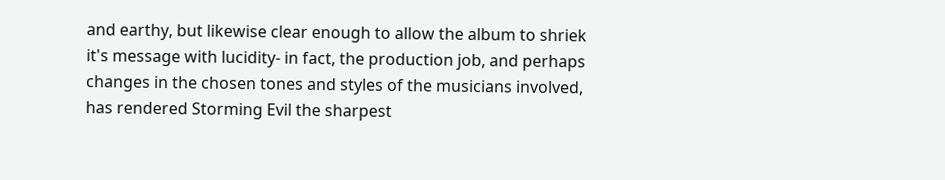and earthy, but likewise clear enough to allow the album to shriek it's message with lucidity- in fact, the production job, and perhaps changes in the chosen tones and styles of the musicians involved, has rendered Storming Evil the sharpest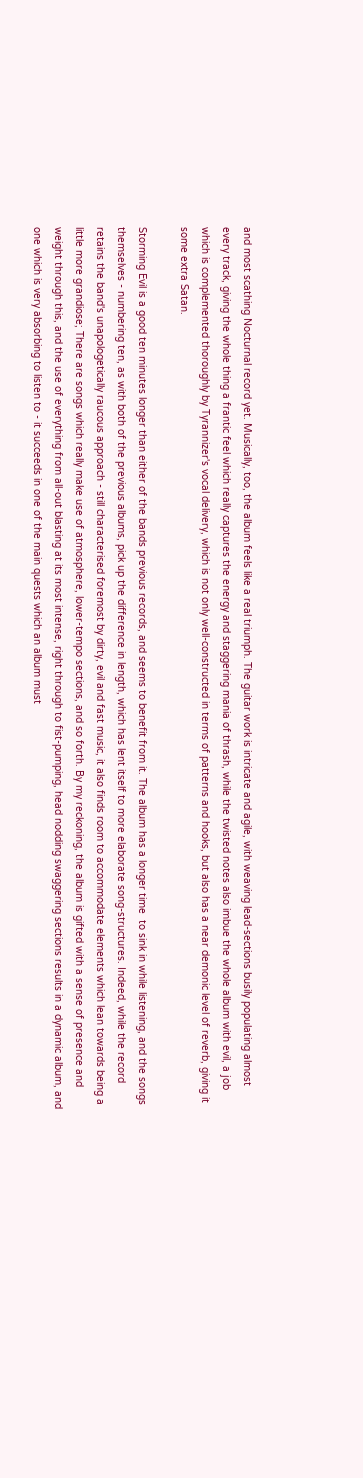and most scathing Nocturnal record yet. Musically, too, the album feels like a real triumph. The guitar work is intricate and agile, with weaving lead-sections busily populating almost every track, giving the whole thing a frantic feel which really captures the energy and staggering mania of thrash, while the twisted notes also imbue the whole album with evil, a job which is complemented thoroughly by Tyrannizer's vocal delivery, which is not only well-constructed in terms of patterns and hooks, but also has a near demonic level of reverb, giving it some extra Satan.

Storming Evil is a good ten minutes longer than either of the bands previous records, and seems to benefit from it. The album has a longer time  to sink in while listening, and the songs themselves - numbering ten, as with both of the previous albums, pick up the difference in length, which has lent itself to more elaborate song-structures. Indeed, while the record retains the band's unapologetically raucous approach - still characterised foremost by dirty, evil and fast music, it also finds room to accommodate elements which lean towards being a little more grandiose; There are songs which really make use of atmosphere, lower-tempo sections, and so forth. By my reckoning, the album is gifted with a sense of presence and weight through this, and the use of everything from all-out blasting at its most intense, right through to fist-pumping, head nodding swaggering sections results in a dynamic album, and one which is very absorbing to listen to - it succeeds in one of the main quests which an album must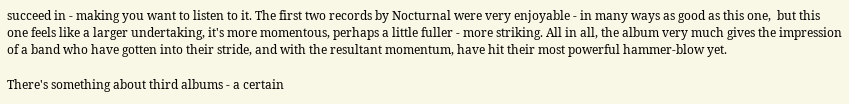succeed in - making you want to listen to it. The first two records by Nocturnal were very enjoyable - in many ways as good as this one,  but this one feels like a larger undertaking, it's more momentous, perhaps a little fuller - more striking. All in all, the album very much gives the impression of a band who have gotten into their stride, and with the resultant momentum, have hit their most powerful hammer-blow yet.

There's something about third albums - a certain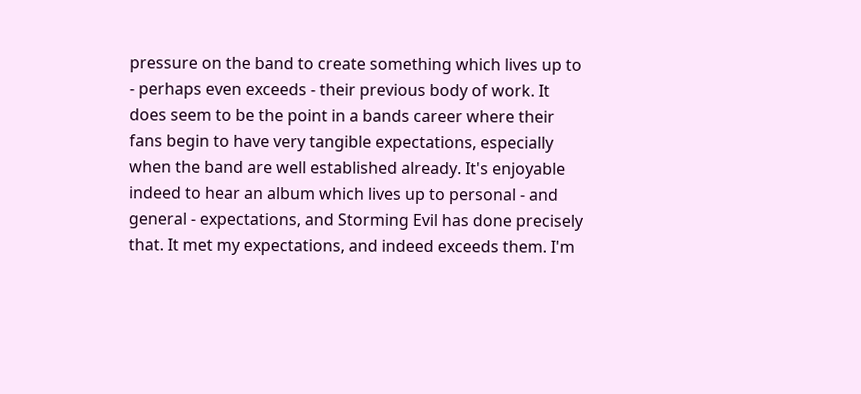pressure on the band to create something which lives up to - perhaps even exceeds - their previous body of work. It does seem to be the point in a bands career where their fans begin to have very tangible expectations, especially when the band are well established already. It's enjoyable indeed to hear an album which lives up to personal - and general - expectations, and Storming Evil has done precisely that. It met my expectations, and indeed exceeds them. I'm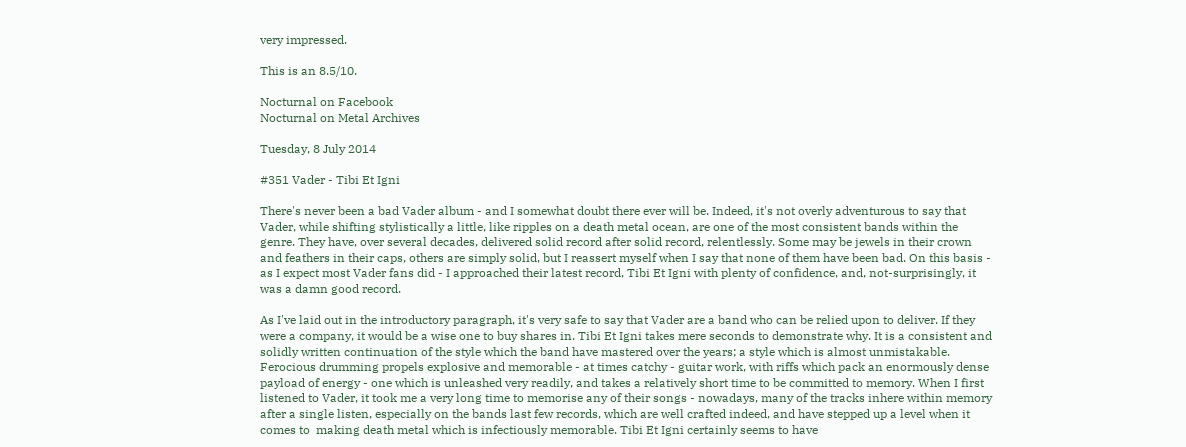very impressed.

This is an 8.5/10.

Nocturnal on Facebook
Nocturnal on Metal Archives

Tuesday, 8 July 2014

#351 Vader - Tibi Et Igni

There's never been a bad Vader album - and I somewhat doubt there ever will be. Indeed, it's not overly adventurous to say that Vader, while shifting stylistically a little, like ripples on a death metal ocean, are one of the most consistent bands within the genre. They have, over several decades, delivered solid record after solid record, relentlessly. Some may be jewels in their crown and feathers in their caps, others are simply solid, but I reassert myself when I say that none of them have been bad. On this basis - as I expect most Vader fans did - I approached their latest record, Tibi Et Igni with plenty of confidence, and, not-surprisingly, it was a damn good record.

As I've laid out in the introductory paragraph, it's very safe to say that Vader are a band who can be relied upon to deliver. If they were a company, it would be a wise one to buy shares in. Tibi Et Igni takes mere seconds to demonstrate why. It is a consistent and solidly written continuation of the style which the band have mastered over the years; a style which is almost unmistakable. Ferocious drumming propels explosive and memorable - at times catchy - guitar work, with riffs which pack an enormously dense payload of energy - one which is unleashed very readily, and takes a relatively short time to be committed to memory. When I first listened to Vader, it took me a very long time to memorise any of their songs - nowadays, many of the tracks inhere within memory after a single listen, especially on the bands last few records, which are well crafted indeed, and have stepped up a level when it comes to  making death metal which is infectiously memorable. Tibi Et Igni certainly seems to have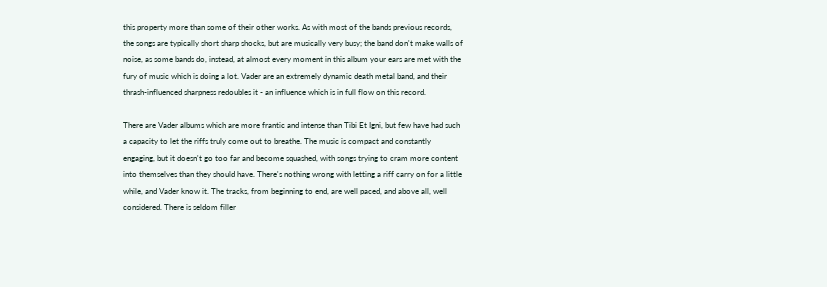this property more than some of their other works. As with most of the bands previous records, the songs are typically short sharp shocks, but are musically very busy; the band don't make walls of noise, as some bands do, instead, at almost every moment in this album your ears are met with the fury of music which is doing a lot. Vader are an extremely dynamic death metal band, and their thrash-influenced sharpness redoubles it - an influence which is in full flow on this record.

There are Vader albums which are more frantic and intense than Tibi Et Igni, but few have had such a capacity to let the riffs truly come out to breathe. The music is compact and constantly engaging, but it doesn't go too far and become squashed, with songs trying to cram more content into themselves than they should have. There's nothing wrong with letting a riff carry on for a little while, and Vader know it. The tracks, from beginning to end, are well paced, and above all, well considered. There is seldom filler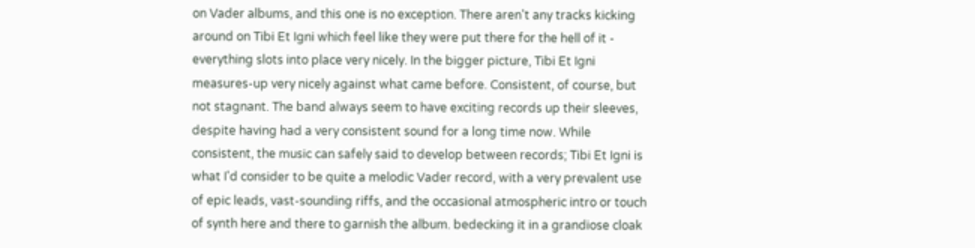on Vader albums, and this one is no exception. There aren't any tracks kicking around on Tibi Et Igni which feel like they were put there for the hell of it -  everything slots into place very nicely. In the bigger picture, Tibi Et Igni measures-up very nicely against what came before. Consistent, of course, but not stagnant. The band always seem to have exciting records up their sleeves, despite having had a very consistent sound for a long time now. While consistent, the music can safely said to develop between records; Tibi Et Igni is what I'd consider to be quite a melodic Vader record, with a very prevalent use of epic leads, vast-sounding riffs, and the occasional atmospheric intro or touch of synth here and there to garnish the album. bedecking it in a grandiose cloak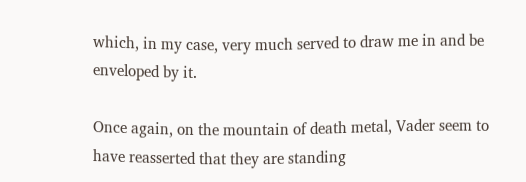which, in my case, very much served to draw me in and be enveloped by it.

Once again, on the mountain of death metal, Vader seem to have reasserted that they are standing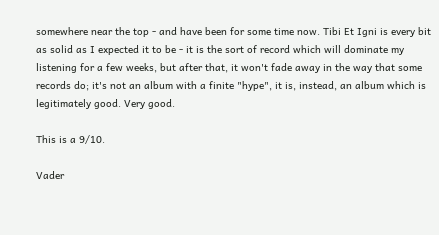somewhere near the top - and have been for some time now. Tibi Et Igni is every bit as solid as I expected it to be - it is the sort of record which will dominate my listening for a few weeks, but after that, it won't fade away in the way that some records do; it's not an album with a finite "hype", it is, instead, an album which is legitimately good. Very good.

This is a 9/10.

Vader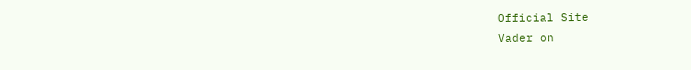Official Site
Vader on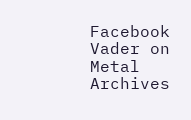Facebook
Vader on Metal Archives